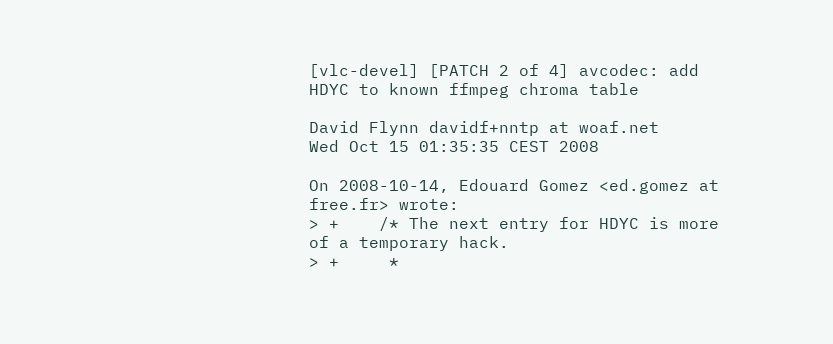[vlc-devel] [PATCH 2 of 4] avcodec: add HDYC to known ffmpeg chroma table

David Flynn davidf+nntp at woaf.net
Wed Oct 15 01:35:35 CEST 2008

On 2008-10-14, Edouard Gomez <ed.gomez at free.fr> wrote:
> +    /* The next entry for HDYC is more of a temporary hack.
> +     *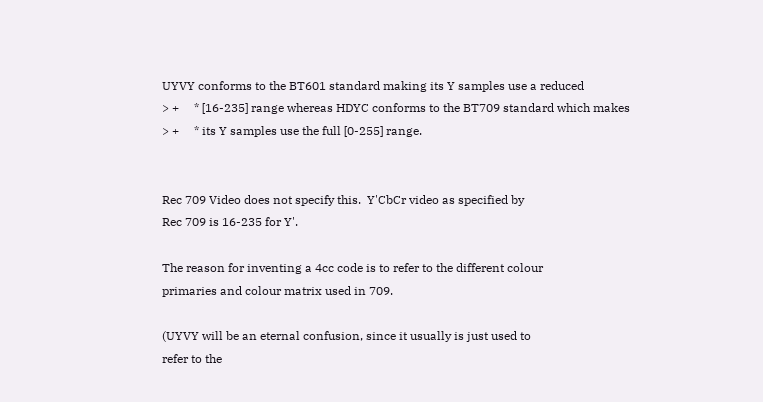UYVY conforms to the BT601 standard making its Y samples use a reduced
> +     * [16-235] range whereas HDYC conforms to the BT709 standard which makes
> +     * its Y samples use the full [0-255] range.


Rec 709 Video does not specify this.  Y'CbCr video as specified by
Rec 709 is 16-235 for Y'.

The reason for inventing a 4cc code is to refer to the different colour
primaries and colour matrix used in 709.

(UYVY will be an eternal confusion, since it usually is just used to
refer to the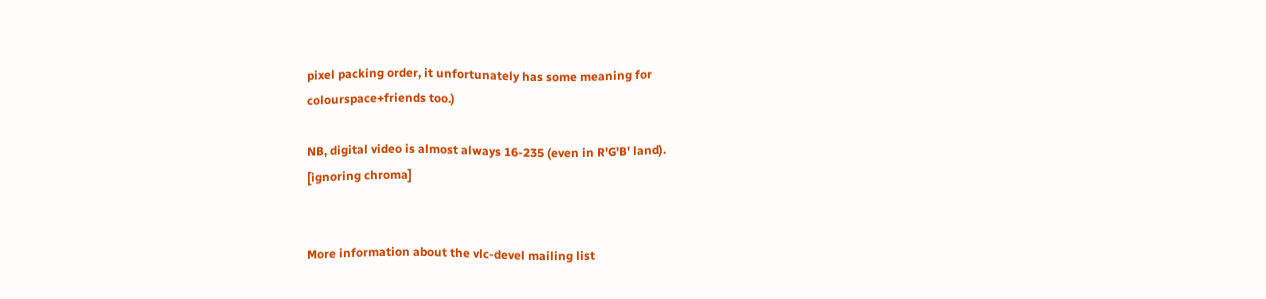pixel packing order, it unfortunately has some meaning for
colourspace+friends too.)

NB, digital video is almost always 16-235 (even in R'G'B' land).
[ignoring chroma]


More information about the vlc-devel mailing list